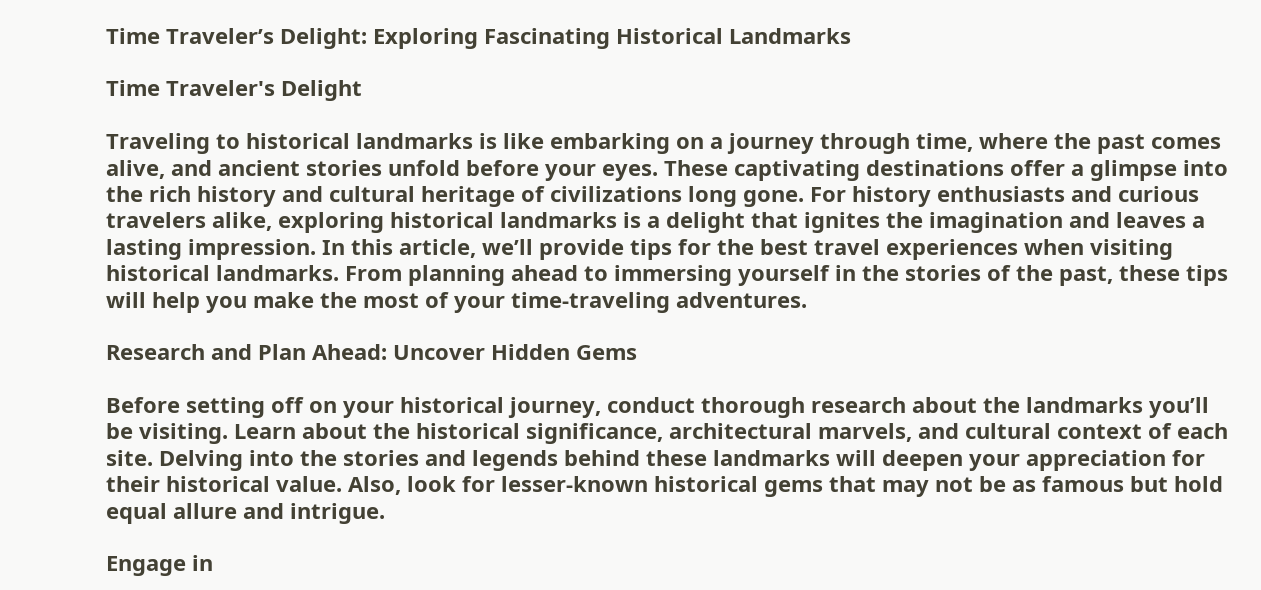Time Traveler’s Delight: Exploring Fascinating Historical Landmarks

Time Traveler's Delight

Traveling to historical landmarks is like embarking on a journey through time, where the past comes alive, and ancient stories unfold before your eyes. These captivating destinations offer a glimpse into the rich history and cultural heritage of civilizations long gone. For history enthusiasts and curious travelers alike, exploring historical landmarks is a delight that ignites the imagination and leaves a lasting impression. In this article, we’ll provide tips for the best travel experiences when visiting historical landmarks. From planning ahead to immersing yourself in the stories of the past, these tips will help you make the most of your time-traveling adventures.

Research and Plan Ahead: Uncover Hidden Gems

Before setting off on your historical journey, conduct thorough research about the landmarks you’ll be visiting. Learn about the historical significance, architectural marvels, and cultural context of each site. Delving into the stories and legends behind these landmarks will deepen your appreciation for their historical value. Also, look for lesser-known historical gems that may not be as famous but hold equal allure and intrigue.

Engage in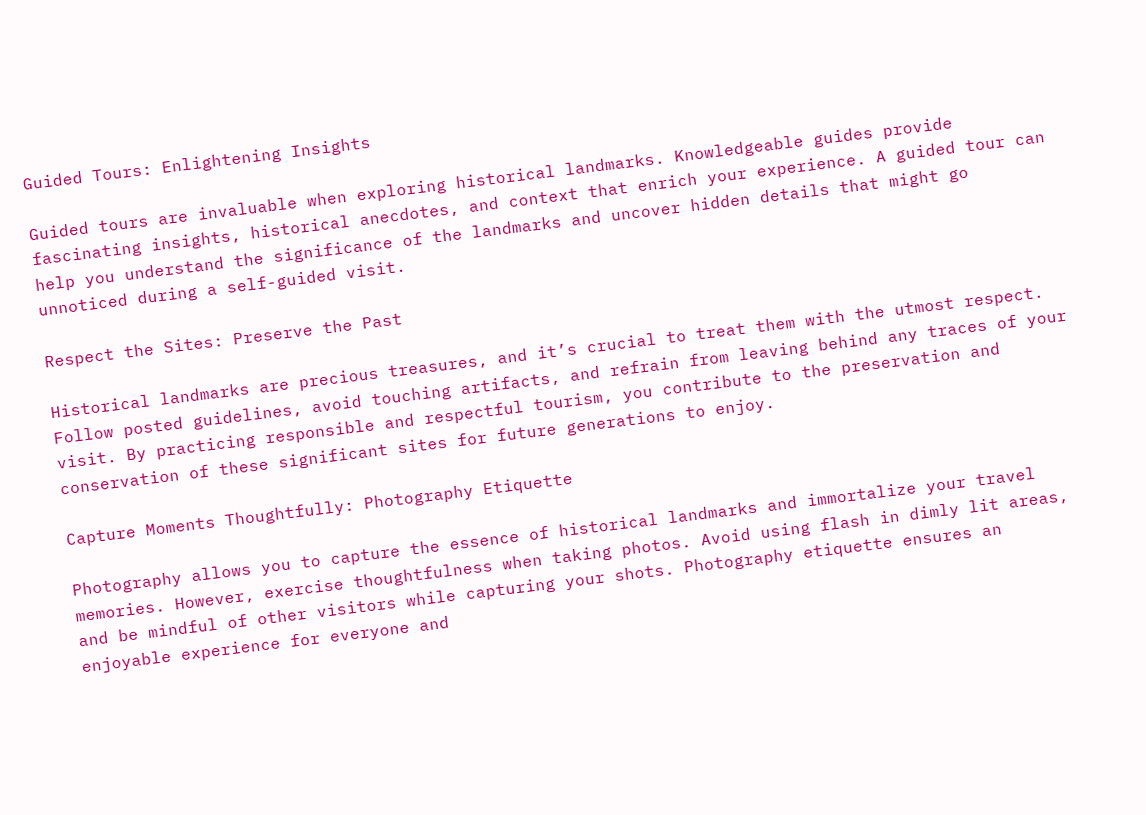Guided Tours: Enlightening Insights

Guided tours are invaluable when exploring historical landmarks. Knowledgeable guides provide fascinating insights, historical anecdotes, and context that enrich your experience. A guided tour can help you understand the significance of the landmarks and uncover hidden details that might go unnoticed during a self-guided visit.

Respect the Sites: Preserve the Past

Historical landmarks are precious treasures, and it’s crucial to treat them with the utmost respect. Follow posted guidelines, avoid touching artifacts, and refrain from leaving behind any traces of your visit. By practicing responsible and respectful tourism, you contribute to the preservation and conservation of these significant sites for future generations to enjoy.

Capture Moments Thoughtfully: Photography Etiquette

Photography allows you to capture the essence of historical landmarks and immortalize your travel memories. However, exercise thoughtfulness when taking photos. Avoid using flash in dimly lit areas, and be mindful of other visitors while capturing your shots. Photography etiquette ensures an enjoyable experience for everyone and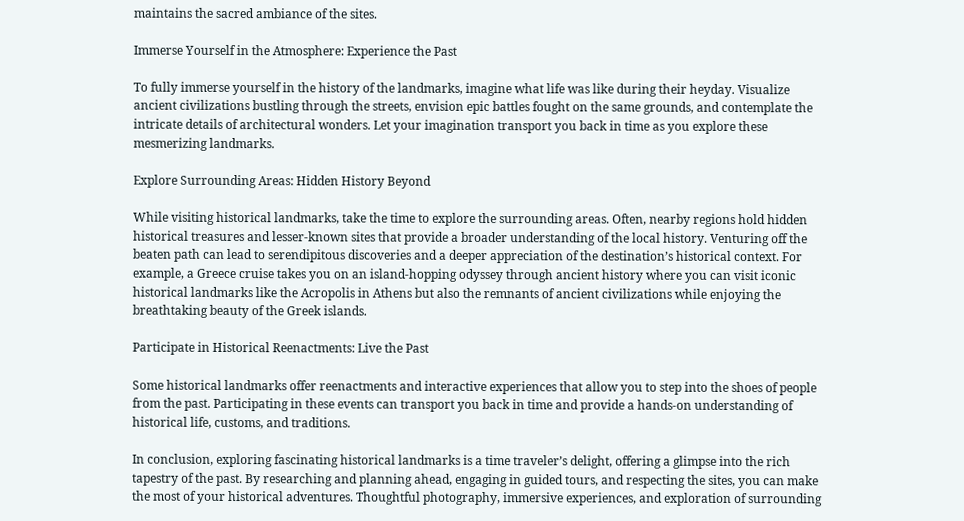maintains the sacred ambiance of the sites.

Immerse Yourself in the Atmosphere: Experience the Past

To fully immerse yourself in the history of the landmarks, imagine what life was like during their heyday. Visualize ancient civilizations bustling through the streets, envision epic battles fought on the same grounds, and contemplate the intricate details of architectural wonders. Let your imagination transport you back in time as you explore these mesmerizing landmarks.

Explore Surrounding Areas: Hidden History Beyond

While visiting historical landmarks, take the time to explore the surrounding areas. Often, nearby regions hold hidden historical treasures and lesser-known sites that provide a broader understanding of the local history. Venturing off the beaten path can lead to serendipitous discoveries and a deeper appreciation of the destination’s historical context. For example, a Greece cruise takes you on an island-hopping odyssey through ancient history where you can visit iconic historical landmarks like the Acropolis in Athens but also the remnants of ancient civilizations while enjoying the breathtaking beauty of the Greek islands.

Participate in Historical Reenactments: Live the Past

Some historical landmarks offer reenactments and interactive experiences that allow you to step into the shoes of people from the past. Participating in these events can transport you back in time and provide a hands-on understanding of historical life, customs, and traditions.

In conclusion, exploring fascinating historical landmarks is a time traveler’s delight, offering a glimpse into the rich tapestry of the past. By researching and planning ahead, engaging in guided tours, and respecting the sites, you can make the most of your historical adventures. Thoughtful photography, immersive experiences, and exploration of surrounding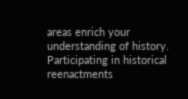areas enrich your understanding of history. Participating in historical reenactments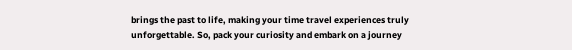brings the past to life, making your time travel experiences truly unforgettable. So, pack your curiosity and embark on a journey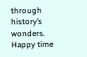through history’s wonders. Happy time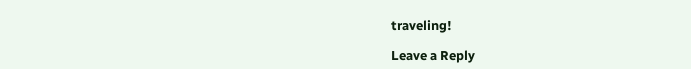traveling!

Leave a Reply